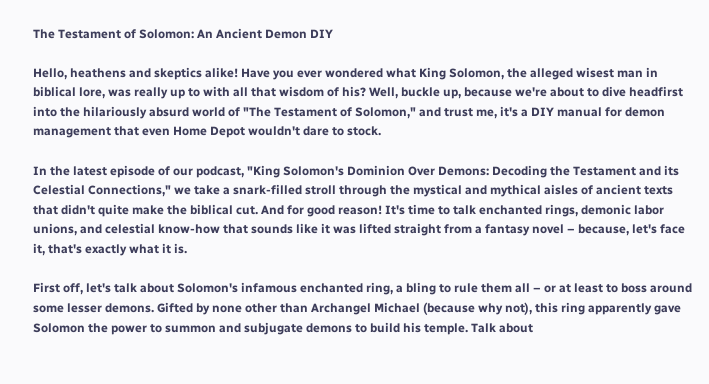The Testament of Solomon: An Ancient Demon DIY

Hello, heathens and skeptics alike! Have you ever wondered what King Solomon, the alleged wisest man in biblical lore, was really up to with all that wisdom of his? Well, buckle up, because we're about to dive headfirst into the hilariously absurd world of "The Testament of Solomon," and trust me, it's a DIY manual for demon management that even Home Depot wouldn't dare to stock.

In the latest episode of our podcast, "King Solomon's Dominion Over Demons: Decoding the Testament and its Celestial Connections," we take a snark-filled stroll through the mystical and mythical aisles of ancient texts that didn't quite make the biblical cut. And for good reason! It's time to talk enchanted rings, demonic labor unions, and celestial know-how that sounds like it was lifted straight from a fantasy novel – because, let's face it, that's exactly what it is.

First off, let's talk about Solomon's infamous enchanted ring, a bling to rule them all – or at least to boss around some lesser demons. Gifted by none other than Archangel Michael (because why not), this ring apparently gave Solomon the power to summon and subjugate demons to build his temple. Talk about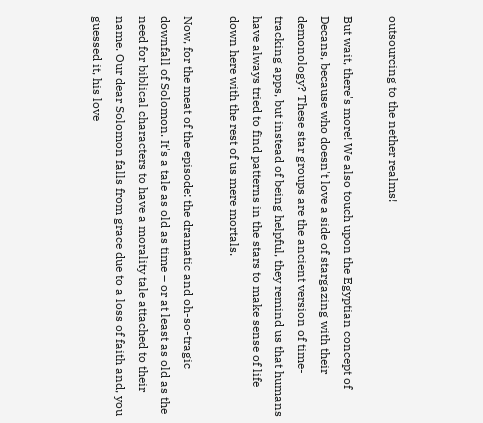outsourcing to the nether realms!

But wait, there's more! We also touch upon the Egyptian concept of Decans, because who doesn't love a side of stargazing with their demonology? These star groups are the ancient version of time-tracking apps, but instead of being helpful, they remind us that humans have always tried to find patterns in the stars to make sense of life down here with the rest of us mere mortals.

Now, for the meat of the episode: the dramatic and oh-so-tragic downfall of Solomon. It's a tale as old as time – or at least as old as the need for biblical characters to have a morality tale attached to their name. Our dear Solomon falls from grace due to a loss of faith and, you guessed it, his love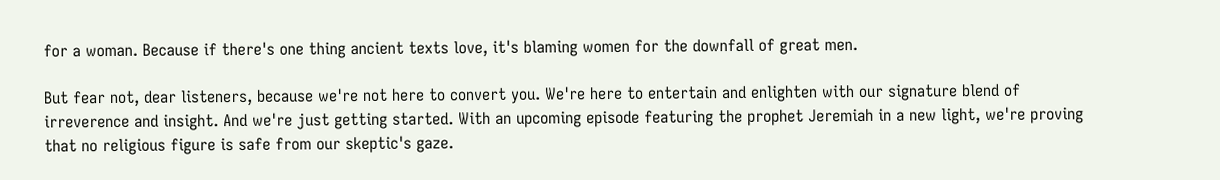for a woman. Because if there's one thing ancient texts love, it's blaming women for the downfall of great men.

But fear not, dear listeners, because we're not here to convert you. We're here to entertain and enlighten with our signature blend of irreverence and insight. And we're just getting started. With an upcoming episode featuring the prophet Jeremiah in a new light, we're proving that no religious figure is safe from our skeptic's gaze.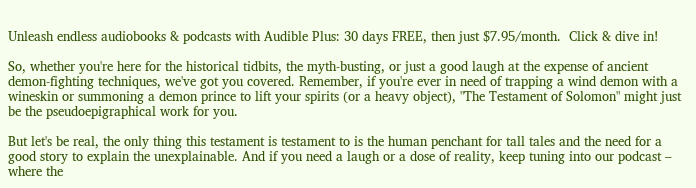Unleash endless audiobooks & podcasts with Audible Plus: 30 days FREE, then just $7.95/month.  Click & dive in!

So, whether you're here for the historical tidbits, the myth-busting, or just a good laugh at the expense of ancient demon-fighting techniques, we've got you covered. Remember, if you're ever in need of trapping a wind demon with a wineskin or summoning a demon prince to lift your spirits (or a heavy object), "The Testament of Solomon" might just be the pseudoepigraphical work for you.

But let's be real, the only thing this testament is testament to is the human penchant for tall tales and the need for a good story to explain the unexplainable. And if you need a laugh or a dose of reality, keep tuning into our podcast – where the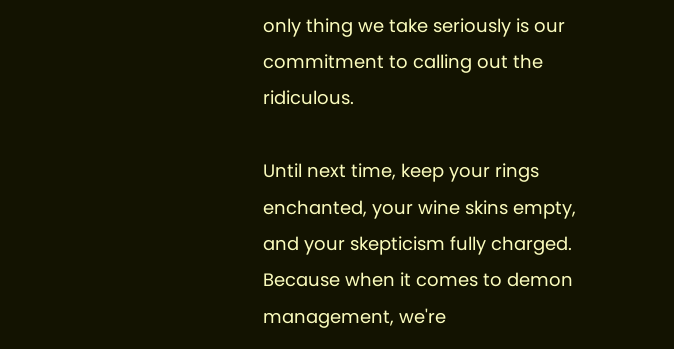only thing we take seriously is our commitment to calling out the ridiculous.

Until next time, keep your rings enchanted, your wine skins empty, and your skepticism fully charged. Because when it comes to demon management, we're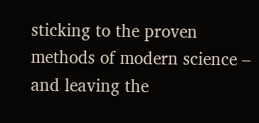sticking to the proven methods of modern science – and leaving the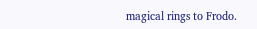magical rings to Frodo.